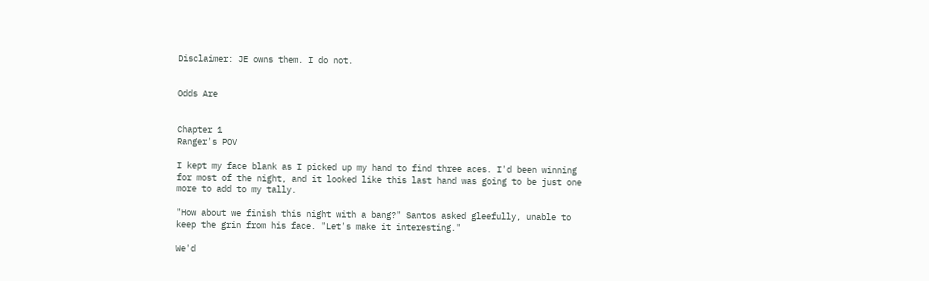Disclaimer: JE owns them. I do not.


Odds Are


Chapter 1
Ranger's POV

I kept my face blank as I picked up my hand to find three aces. I'd been winning for most of the night, and it looked like this last hand was going to be just one more to add to my tally.

"How about we finish this night with a bang?" Santos asked gleefully, unable to keep the grin from his face. "Let's make it interesting."

We'd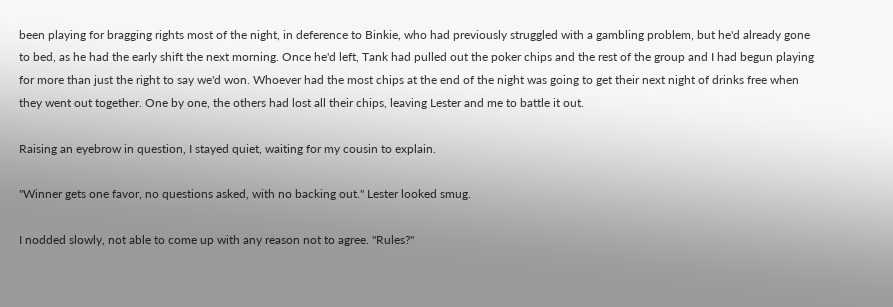been playing for bragging rights most of the night, in deference to Binkie, who had previously struggled with a gambling problem, but he'd already gone to bed, as he had the early shift the next morning. Once he'd left, Tank had pulled out the poker chips and the rest of the group and I had begun playing for more than just the right to say we'd won. Whoever had the most chips at the end of the night was going to get their next night of drinks free when they went out together. One by one, the others had lost all their chips, leaving Lester and me to battle it out.

Raising an eyebrow in question, I stayed quiet, waiting for my cousin to explain.

"Winner gets one favor, no questions asked, with no backing out." Lester looked smug.

I nodded slowly, not able to come up with any reason not to agree. "Rules?"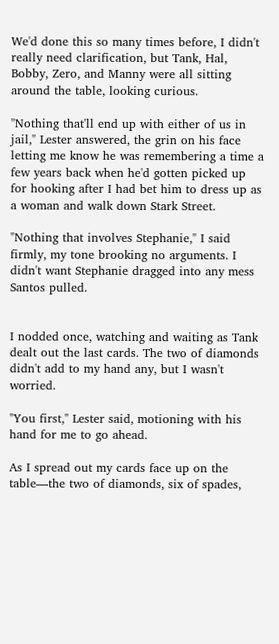We'd done this so many times before, I didn't really need clarification, but Tank, Hal, Bobby, Zero, and Manny were all sitting around the table, looking curious.

"Nothing that'll end up with either of us in jail," Lester answered, the grin on his face letting me know he was remembering a time a few years back when he'd gotten picked up for hooking after I had bet him to dress up as a woman and walk down Stark Street.

"Nothing that involves Stephanie," I said firmly, my tone brooking no arguments. I didn't want Stephanie dragged into any mess Santos pulled.


I nodded once, watching and waiting as Tank dealt out the last cards. The two of diamonds didn't add to my hand any, but I wasn't worried.

"You first," Lester said, motioning with his hand for me to go ahead.

As I spread out my cards face up on the table—the two of diamonds, six of spades,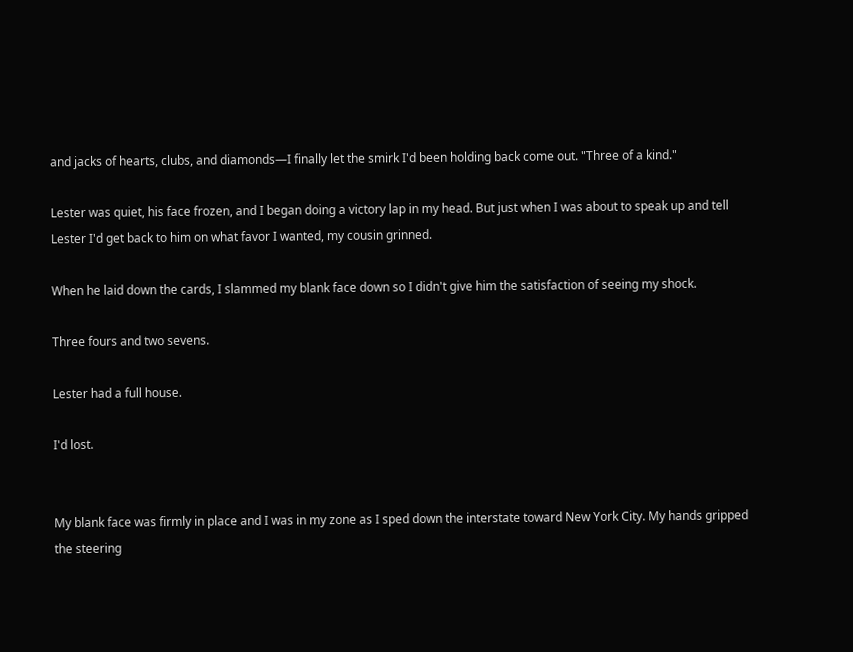and jacks of hearts, clubs, and diamonds—I finally let the smirk I'd been holding back come out. "Three of a kind."

Lester was quiet, his face frozen, and I began doing a victory lap in my head. But just when I was about to speak up and tell Lester I'd get back to him on what favor I wanted, my cousin grinned.

When he laid down the cards, I slammed my blank face down so I didn't give him the satisfaction of seeing my shock.

Three fours and two sevens.

Lester had a full house.

I'd lost.


My blank face was firmly in place and I was in my zone as I sped down the interstate toward New York City. My hands gripped the steering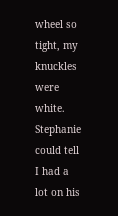wheel so tight, my knuckles were white. Stephanie could tell I had a lot on his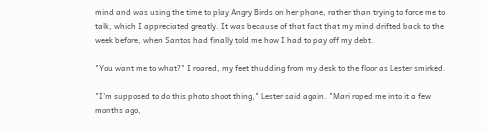mind and was using the time to play Angry Birds on her phone, rather than trying to force me to talk, which I appreciated greatly. It was because of that fact that my mind drifted back to the week before, when Santos had finally told me how I had to pay off my debt.

"You want me to what?" I roared, my feet thudding from my desk to the floor as Lester smirked.

"I'm supposed to do this photo shoot thing," Lester said again. "Mari roped me into it a few months ago,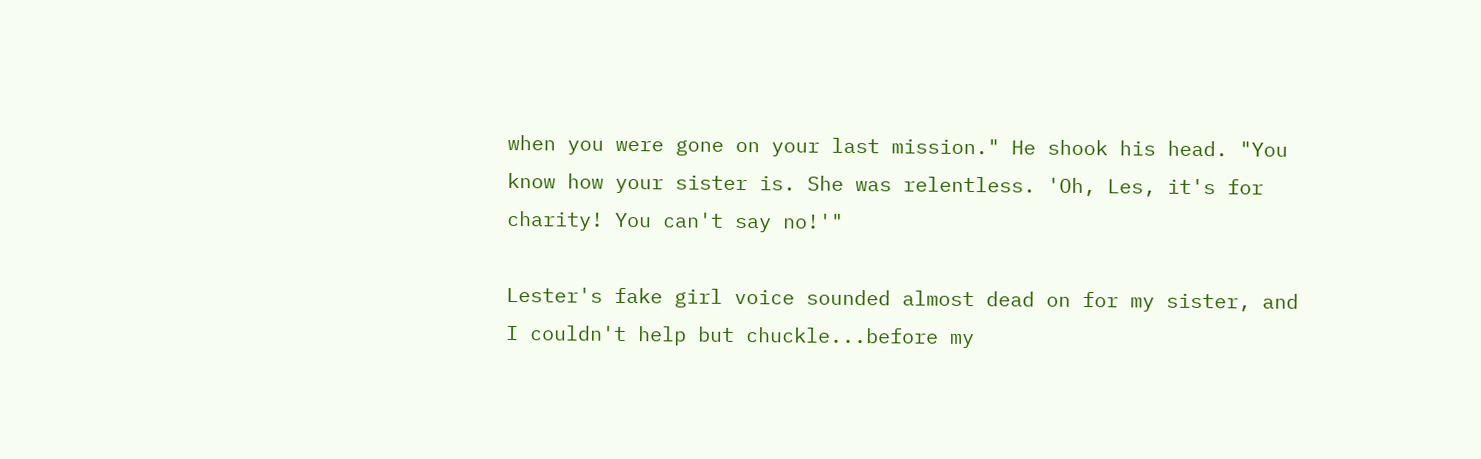when you were gone on your last mission." He shook his head. "You know how your sister is. She was relentless. 'Oh, Les, it's for charity! You can't say no!'"

Lester's fake girl voice sounded almost dead on for my sister, and I couldn't help but chuckle...before my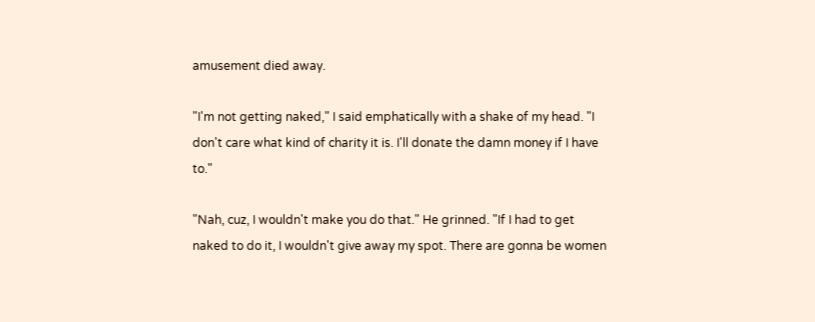amusement died away.

"I'm not getting naked," I said emphatically with a shake of my head. "I don't care what kind of charity it is. I'll donate the damn money if I have to."

"Nah, cuz, I wouldn't make you do that." He grinned. "If I had to get naked to do it, I wouldn't give away my spot. There are gonna be women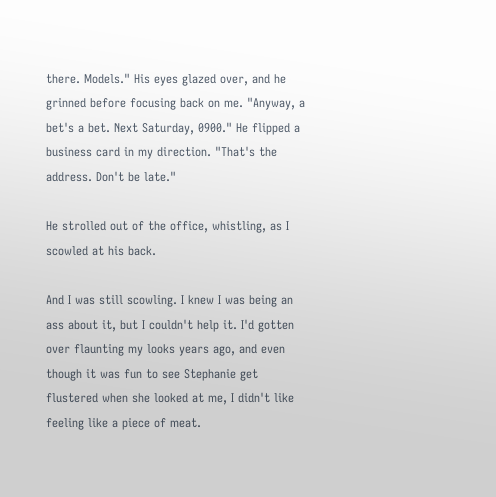there. Models." His eyes glazed over, and he grinned before focusing back on me. "Anyway, a bet's a bet. Next Saturday, 0900." He flipped a business card in my direction. "That's the address. Don't be late."

He strolled out of the office, whistling, as I scowled at his back.

And I was still scowling. I knew I was being an ass about it, but I couldn't help it. I'd gotten over flaunting my looks years ago, and even though it was fun to see Stephanie get flustered when she looked at me, I didn't like feeling like a piece of meat.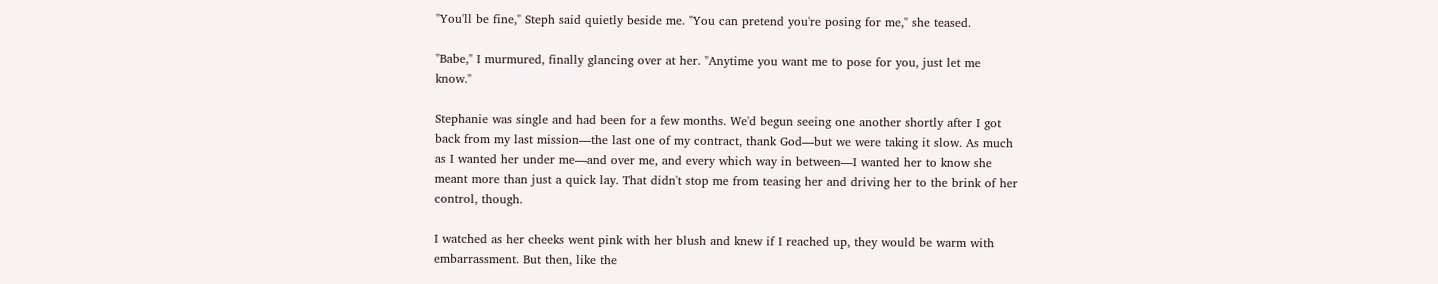"You'll be fine," Steph said quietly beside me. "You can pretend you're posing for me," she teased.

"Babe," I murmured, finally glancing over at her. "Anytime you want me to pose for you, just let me know."

Stephanie was single and had been for a few months. We'd begun seeing one another shortly after I got back from my last mission—the last one of my contract, thank God—but we were taking it slow. As much as I wanted her under me—and over me, and every which way in between—I wanted her to know she meant more than just a quick lay. That didn't stop me from teasing her and driving her to the brink of her control, though.

I watched as her cheeks went pink with her blush and knew if I reached up, they would be warm with embarrassment. But then, like the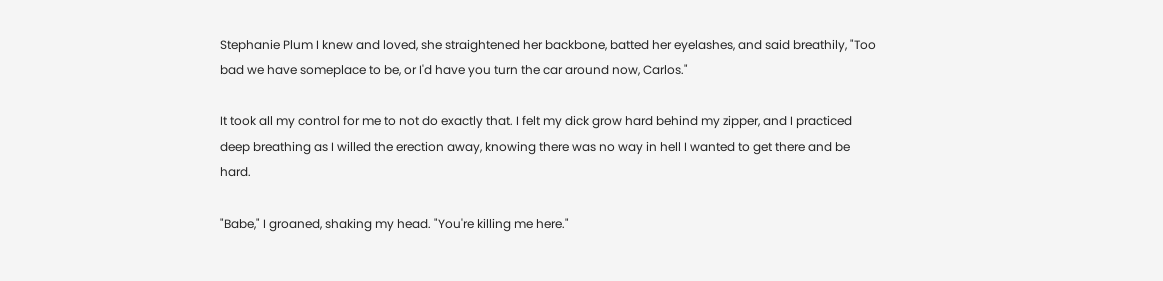Stephanie Plum I knew and loved, she straightened her backbone, batted her eyelashes, and said breathily, "Too bad we have someplace to be, or I'd have you turn the car around now, Carlos."

It took all my control for me to not do exactly that. I felt my dick grow hard behind my zipper, and I practiced deep breathing as I willed the erection away, knowing there was no way in hell I wanted to get there and be hard.

"Babe," I groaned, shaking my head. "You're killing me here."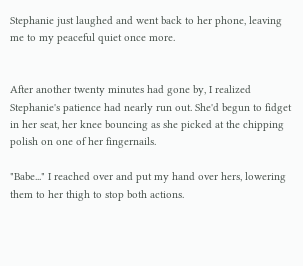Stephanie just laughed and went back to her phone, leaving me to my peaceful quiet once more.


After another twenty minutes had gone by, I realized Stephanie's patience had nearly run out. She'd begun to fidget in her seat, her knee bouncing as she picked at the chipping polish on one of her fingernails.

"Babe..." I reached over and put my hand over hers, lowering them to her thigh to stop both actions.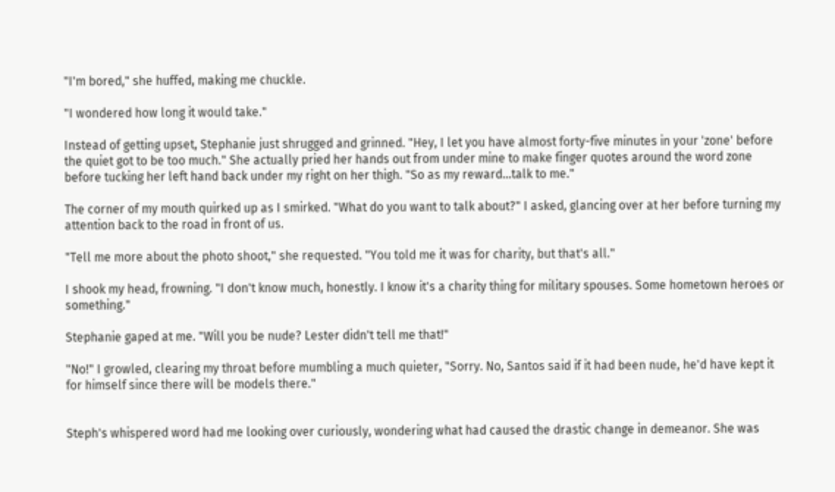"I'm bored," she huffed, making me chuckle.

"I wondered how long it would take."

Instead of getting upset, Stephanie just shrugged and grinned. "Hey, I let you have almost forty-five minutes in your 'zone' before the quiet got to be too much." She actually pried her hands out from under mine to make finger quotes around the word zone before tucking her left hand back under my right on her thigh. "So as my reward...talk to me."

The corner of my mouth quirked up as I smirked. "What do you want to talk about?" I asked, glancing over at her before turning my attention back to the road in front of us.

"Tell me more about the photo shoot," she requested. "You told me it was for charity, but that's all."

I shook my head, frowning. "I don't know much, honestly. I know it's a charity thing for military spouses. Some hometown heroes or something."

Stephanie gaped at me. "Will you be nude? Lester didn't tell me that!"

"No!" I growled, clearing my throat before mumbling a much quieter, "Sorry. No, Santos said if it had been nude, he'd have kept it for himself since there will be models there."


Steph's whispered word had me looking over curiously, wondering what had caused the drastic change in demeanor. She was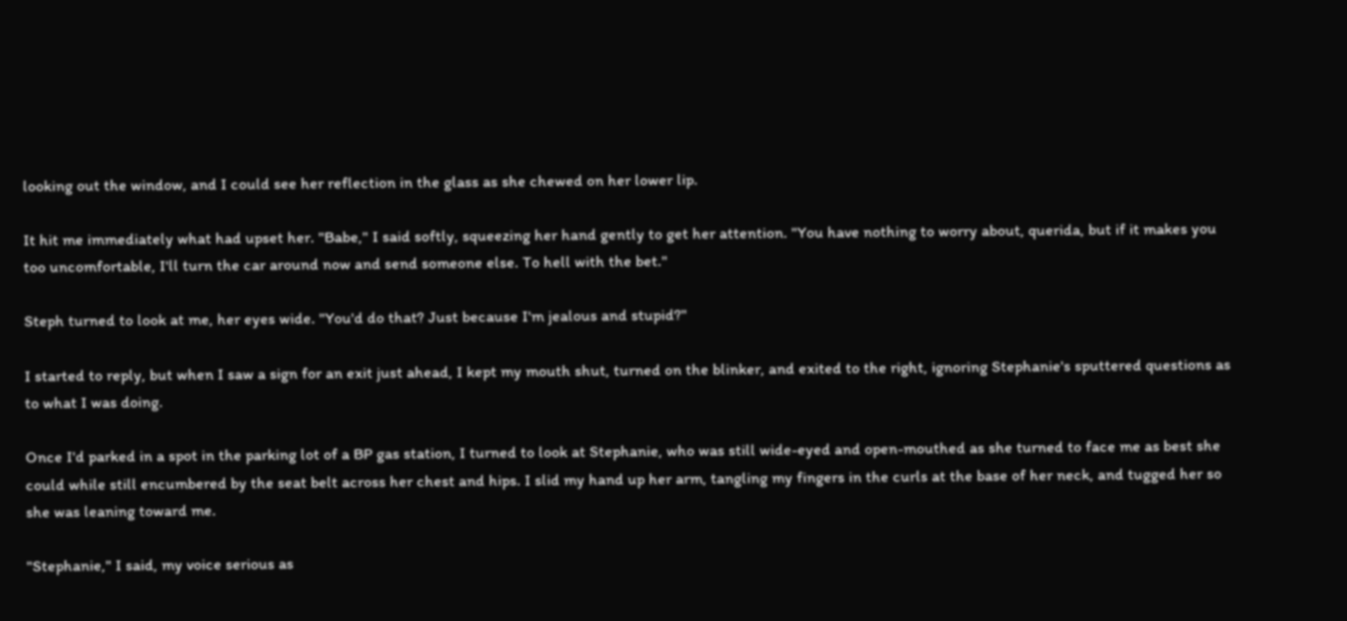looking out the window, and I could see her reflection in the glass as she chewed on her lower lip.

It hit me immediately what had upset her. "Babe," I said softly, squeezing her hand gently to get her attention. "You have nothing to worry about, querida, but if it makes you too uncomfortable, I'll turn the car around now and send someone else. To hell with the bet."

Steph turned to look at me, her eyes wide. "You'd do that? Just because I'm jealous and stupid?"

I started to reply, but when I saw a sign for an exit just ahead, I kept my mouth shut, turned on the blinker, and exited to the right, ignoring Stephanie's sputtered questions as to what I was doing.

Once I'd parked in a spot in the parking lot of a BP gas station, I turned to look at Stephanie, who was still wide-eyed and open-mouthed as she turned to face me as best she could while still encumbered by the seat belt across her chest and hips. I slid my hand up her arm, tangling my fingers in the curls at the base of her neck, and tugged her so she was leaning toward me.

"Stephanie," I said, my voice serious as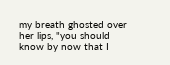my breath ghosted over her lips, "you should know by now that I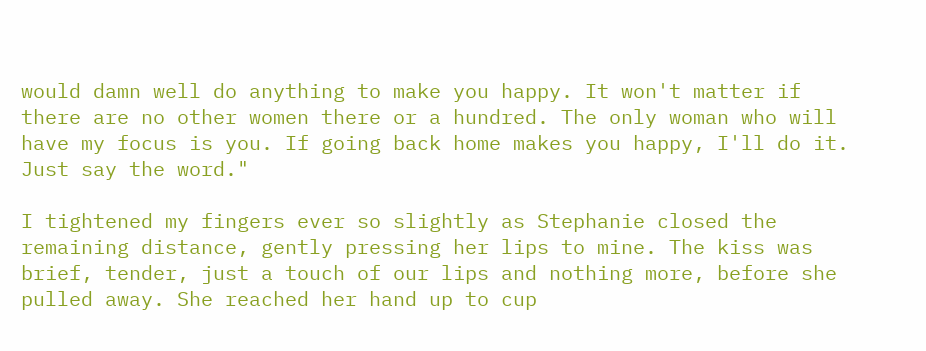would damn well do anything to make you happy. It won't matter if there are no other women there or a hundred. The only woman who will have my focus is you. If going back home makes you happy, I'll do it. Just say the word."

I tightened my fingers ever so slightly as Stephanie closed the remaining distance, gently pressing her lips to mine. The kiss was brief, tender, just a touch of our lips and nothing more, before she pulled away. She reached her hand up to cup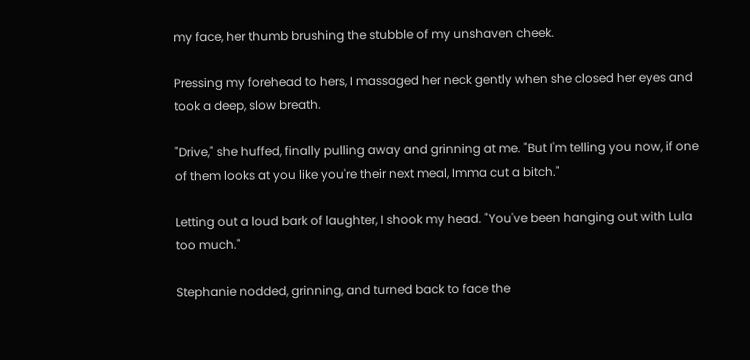my face, her thumb brushing the stubble of my unshaven cheek.

Pressing my forehead to hers, I massaged her neck gently when she closed her eyes and took a deep, slow breath.

"Drive," she huffed, finally pulling away and grinning at me. "But I'm telling you now, if one of them looks at you like you're their next meal, Imma cut a bitch."

Letting out a loud bark of laughter, I shook my head. "You've been hanging out with Lula too much."

Stephanie nodded, grinning, and turned back to face the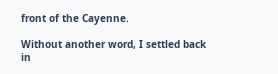front of the Cayenne.

Without another word, I settled back in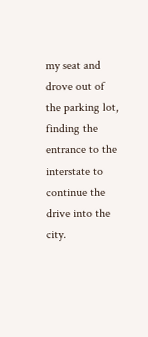my seat and drove out of the parking lot, finding the entrance to the interstate to continue the drive into the city.